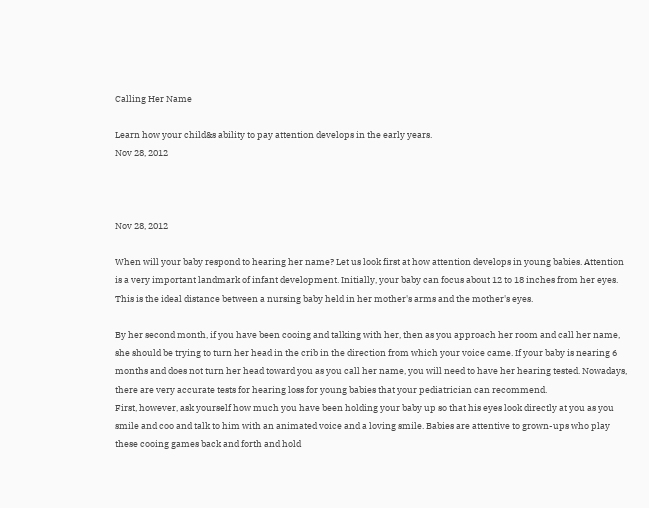Calling Her Name

Learn how your child&s ability to pay attention develops in the early years.
Nov 28, 2012



Nov 28, 2012

When will your baby respond to hearing her name? Let us look first at how attention develops in young babies. Attention is a very important landmark of infant development. Initially, your baby can focus about 12 to 18 inches from her eyes. This is the ideal distance between a nursing baby held in her mother's arms and the mother's eyes.

By her second month, if you have been cooing and talking with her, then as you approach her room and call her name, she should be trying to turn her head in the crib in the direction from which your voice came. If your baby is nearing 6 months and does not turn her head toward you as you call her name, you will need to have her hearing tested. Nowadays, there are very accurate tests for hearing loss for young babies that your pediatrician can recommend.
First, however, ask yourself how much you have been holding your baby up so that his eyes look directly at you as you smile and coo and talk to him with an animated voice and a loving smile. Babies are attentive to grown-ups who play these cooing games back and forth and hold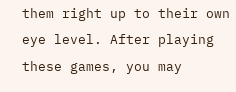them right up to their own eye level. After playing these games, you may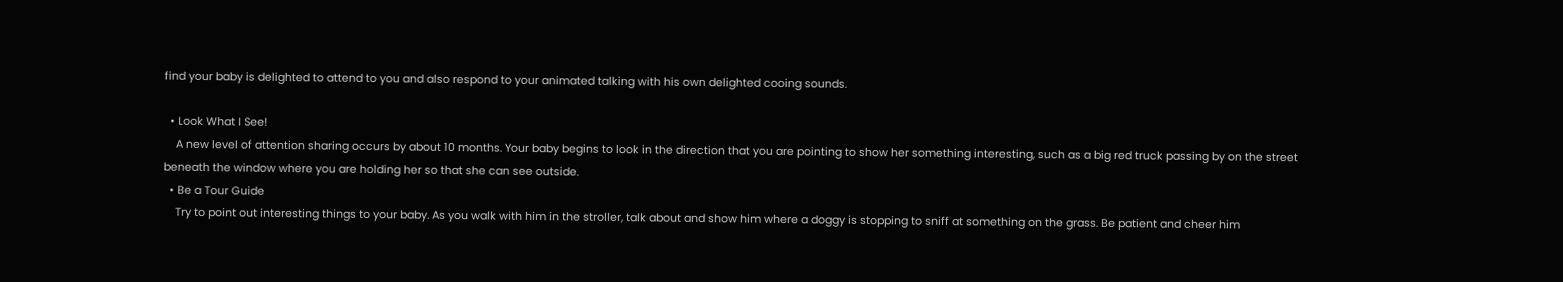find your baby is delighted to attend to you and also respond to your animated talking with his own delighted cooing sounds.

  • Look What I See!
    A new level of attention sharing occurs by about 10 months. Your baby begins to look in the direction that you are pointing to show her something interesting, such as a big red truck passing by on the street beneath the window where you are holding her so that she can see outside.
  • Be a Tour Guide
    Try to point out interesting things to your baby. As you walk with him in the stroller, talk about and show him where a doggy is stopping to sniff at something on the grass. Be patient and cheer him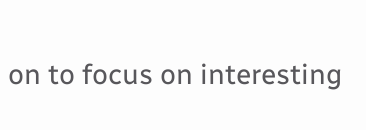on to focus on interesting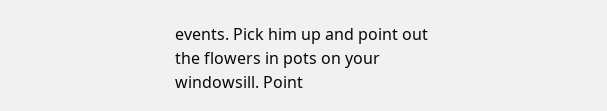events. Pick him up and point out the flowers in pots on your windowsill. Point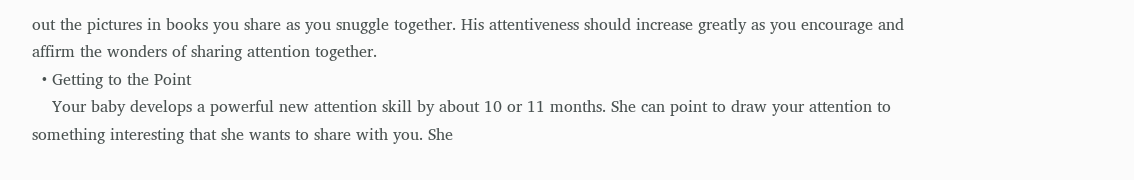out the pictures in books you share as you snuggle together. His attentiveness should increase greatly as you encourage and affirm the wonders of sharing attention together.
  • Getting to the Point
    Your baby develops a powerful new attention skill by about 10 or 11 months. She can point to draw your attention to something interesting that she wants to share with you. She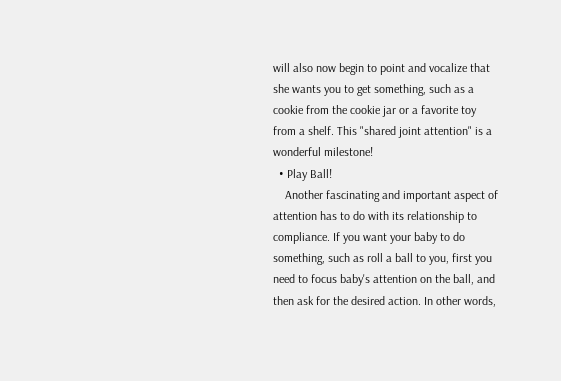will also now begin to point and vocalize that she wants you to get something, such as a cookie from the cookie jar or a favorite toy from a shelf. This "shared joint attention" is a wonderful milestone!
  • Play Ball!
    Another fascinating and important aspect of attention has to do with its relationship to compliance. If you want your baby to do something, such as roll a ball to you, first you need to focus baby's attention on the ball, and then ask for the desired action. In other words,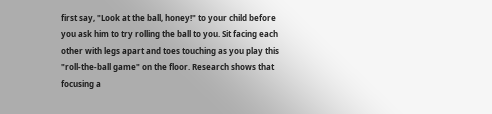first say, "Look at the ball, honey!" to your child before you ask him to try rolling the ball to you. Sit facing each other with legs apart and toes touching as you play this "roll-the-ball game" on the floor. Research shows that focusing a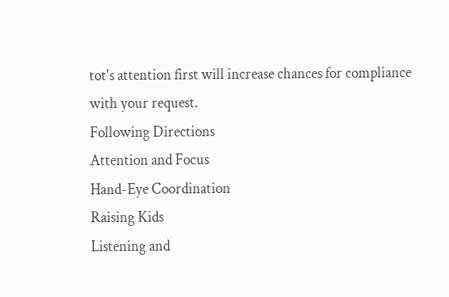tot's attention first will increase chances for compliance with your request.
Following Directions
Attention and Focus
Hand-Eye Coordination
Raising Kids
Listening and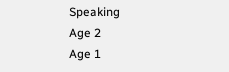Speaking
Age 2
Age 1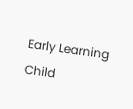Early Learning
Child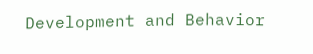Development and Behavior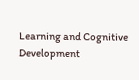Learning and Cognitive Development